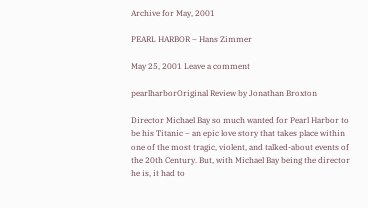Archive for May, 2001

PEARL HARBOR – Hans Zimmer

May 25, 2001 Leave a comment

pearlharborOriginal Review by Jonathan Broxton

Director Michael Bay so much wanted for Pearl Harbor to be his Titanic – an epic love story that takes place within one of the most tragic, violent, and talked-about events of the 20th Century. But, with Michael Bay being the director he is, it had to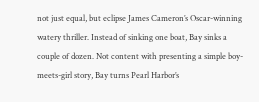not just equal, but eclipse James Cameron’s Oscar-winning watery thriller. Instead of sinking one boat, Bay sinks a couple of dozen. Not content with presenting a simple boy-meets-girl story, Bay turns Pearl Harbor’s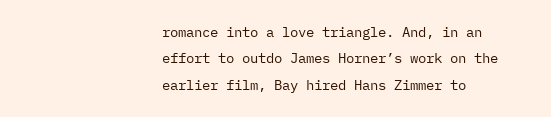romance into a love triangle. And, in an effort to outdo James Horner’s work on the earlier film, Bay hired Hans Zimmer to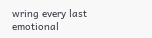wring every last emotional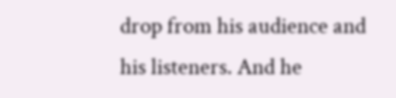drop from his audience and his listeners. And he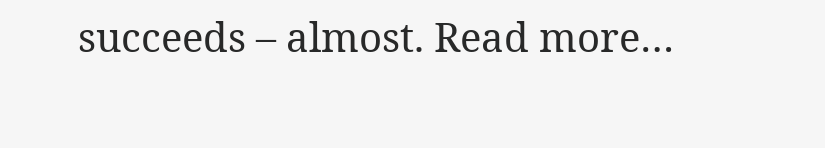succeeds – almost. Read more…